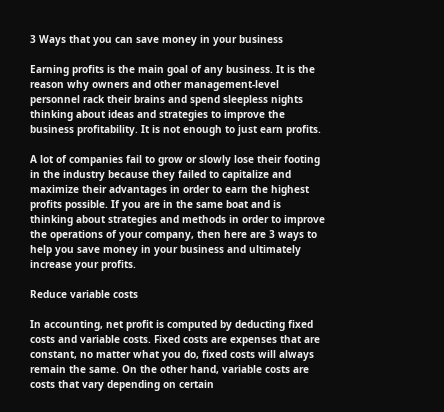3 Ways that you can save money in your business

Earning profits is the main goal of any business. It is the reason why owners and other management-level personnel rack their brains and spend sleepless nights thinking about ideas and strategies to improve the business profitability. It is not enough to just earn profits.

A lot of companies fail to grow or slowly lose their footing in the industry because they failed to capitalize and maximize their advantages in order to earn the highest profits possible. If you are in the same boat and is thinking about strategies and methods in order to improve the operations of your company, then here are 3 ways to help you save money in your business and ultimately increase your profits.

Reduce variable costs

In accounting, net profit is computed by deducting fixed costs and variable costs. Fixed costs are expenses that are constant, no matter what you do, fixed costs will always remain the same. On the other hand, variable costs are costs that vary depending on certain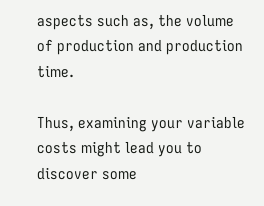aspects such as, the volume of production and production time.

Thus, examining your variable costs might lead you to discover some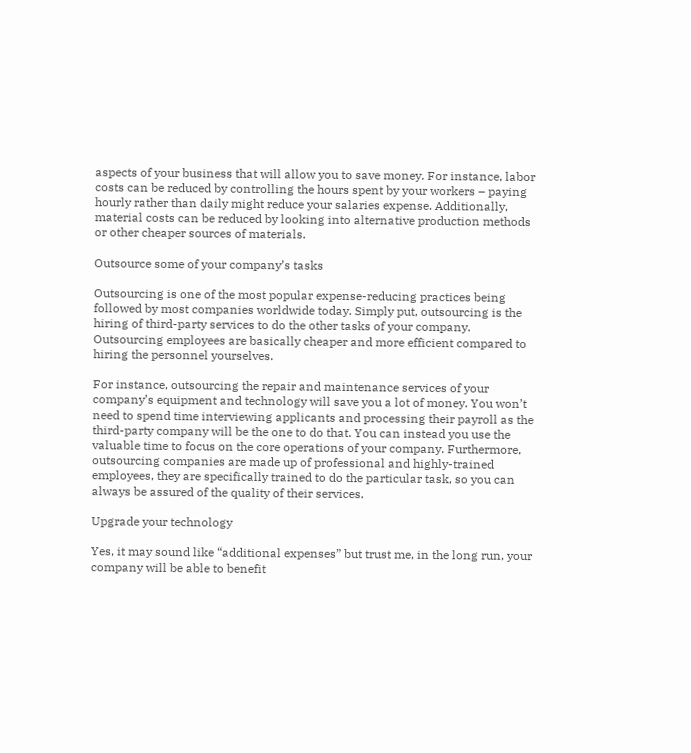aspects of your business that will allow you to save money. For instance, labor costs can be reduced by controlling the hours spent by your workers – paying hourly rather than daily might reduce your salaries expense. Additionally, material costs can be reduced by looking into alternative production methods or other cheaper sources of materials.

Outsource some of your company’s tasks

Outsourcing is one of the most popular expense-reducing practices being followed by most companies worldwide today. Simply put, outsourcing is the hiring of third-party services to do the other tasks of your company. Outsourcing employees are basically cheaper and more efficient compared to hiring the personnel yourselves.

For instance, outsourcing the repair and maintenance services of your company’s equipment and technology will save you a lot of money. You won’t need to spend time interviewing applicants and processing their payroll as the third-party company will be the one to do that. You can instead you use the valuable time to focus on the core operations of your company. Furthermore, outsourcing companies are made up of professional and highly-trained employees, they are specifically trained to do the particular task, so you can always be assured of the quality of their services.

Upgrade your technology

Yes, it may sound like “additional expenses” but trust me, in the long run, your company will be able to benefit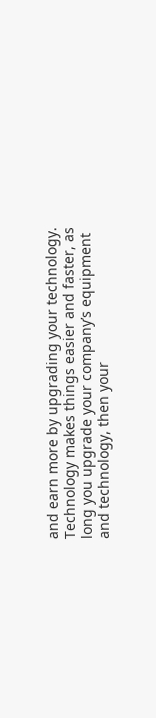and earn more by upgrading your technology. Technology makes things easier and faster, as long you upgrade your company’s equipment and technology, then your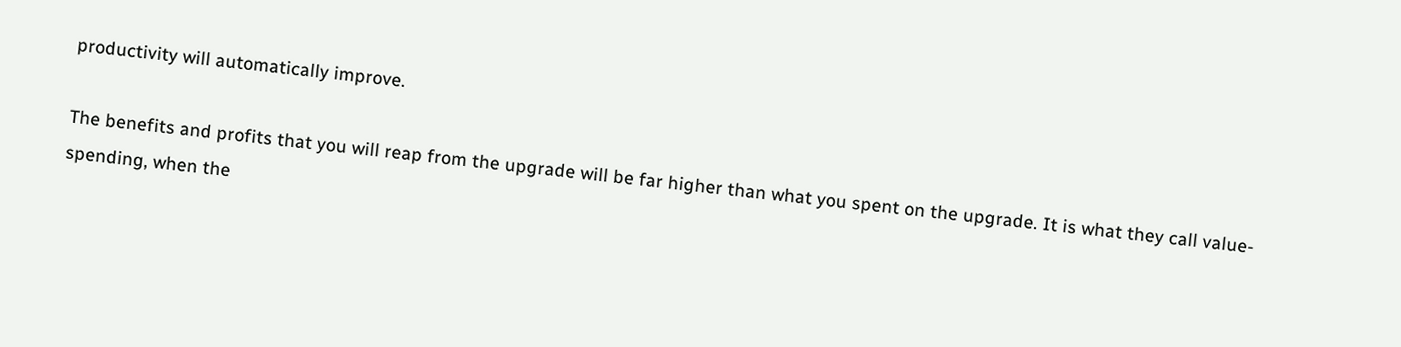productivity will automatically improve.

The benefits and profits that you will reap from the upgrade will be far higher than what you spent on the upgrade. It is what they call value-spending, when the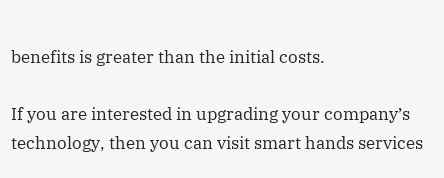benefits is greater than the initial costs.

If you are interested in upgrading your company’s technology, then you can visit smart hands services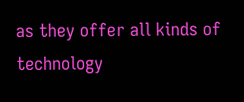as they offer all kinds of technology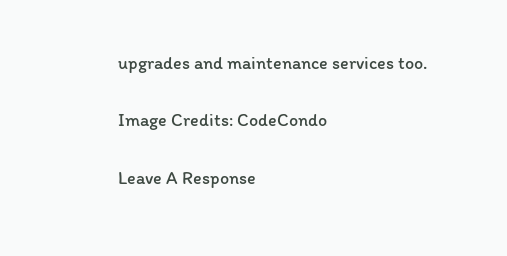upgrades and maintenance services too.

Image Credits: CodeCondo

Leave A Response